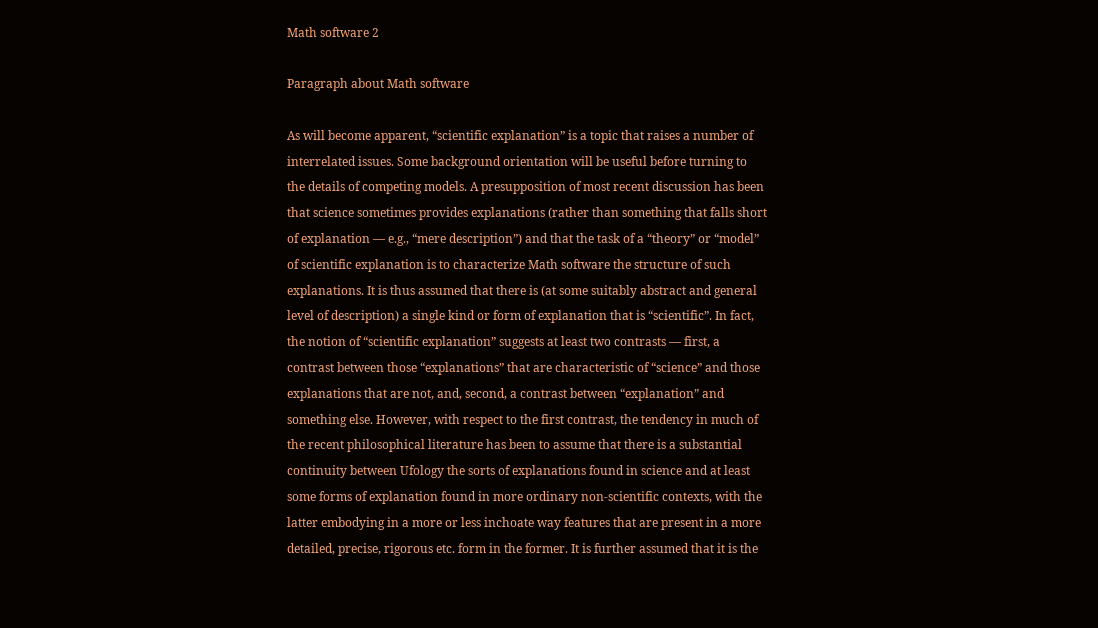Math software 2

Paragraph about Math software

As will become apparent, “scientific explanation” is a topic that raises a number of interrelated issues. Some background orientation will be useful before turning to the details of competing models. A presupposition of most recent discussion has been that science sometimes provides explanations (rather than something that falls short of explanation — e.g., “mere description”) and that the task of a “theory” or “model” of scientific explanation is to characterize Math software the structure of such explanations. It is thus assumed that there is (at some suitably abstract and general level of description) a single kind or form of explanation that is “scientific”. In fact, the notion of “scientific explanation” suggests at least two contrasts — first, a contrast between those “explanations” that are characteristic of “science” and those explanations that are not, and, second, a contrast between “explanation” and something else. However, with respect to the first contrast, the tendency in much of the recent philosophical literature has been to assume that there is a substantial continuity between Ufology the sorts of explanations found in science and at least some forms of explanation found in more ordinary non-scientific contexts, with the latter embodying in a more or less inchoate way features that are present in a more detailed, precise, rigorous etc. form in the former. It is further assumed that it is the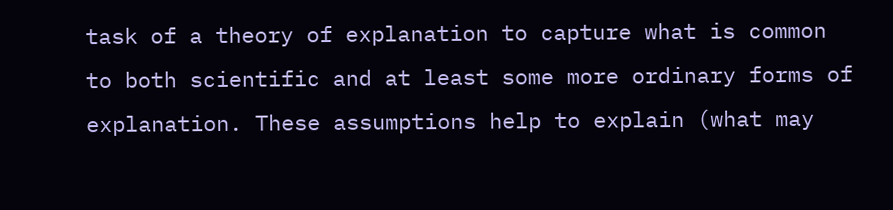task of a theory of explanation to capture what is common to both scientific and at least some more ordinary forms of explanation. These assumptions help to explain (what may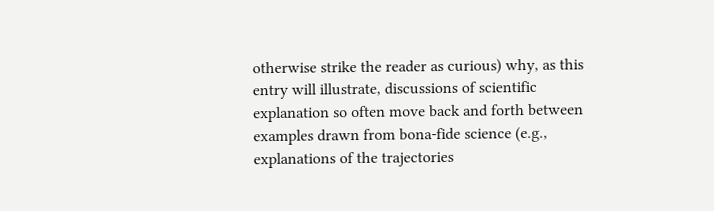otherwise strike the reader as curious) why, as this entry will illustrate, discussions of scientific explanation so often move back and forth between examples drawn from bona-fide science (e.g., explanations of the trajectories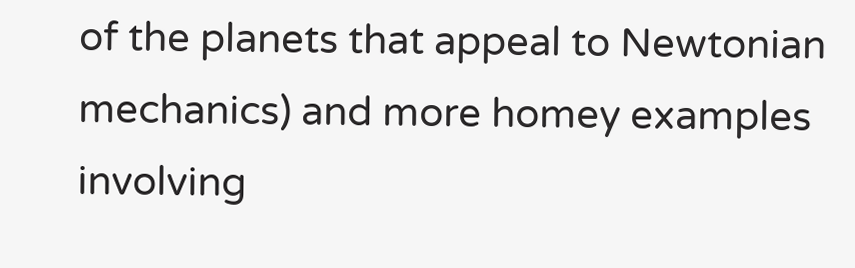of the planets that appeal to Newtonian mechanics) and more homey examples involving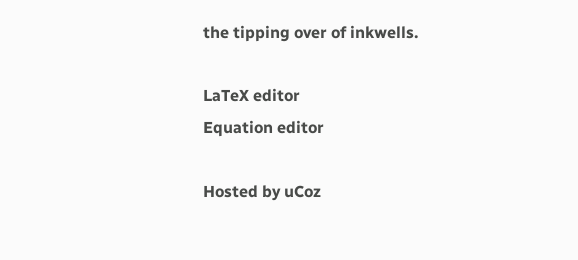the tipping over of inkwells.

LaTeX editor
Equation editor

Hosted by uCoz